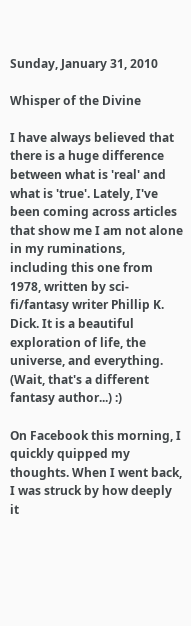Sunday, January 31, 2010

Whisper of the Divine

I have always believed that there is a huge difference between what is 'real' and what is 'true'. Lately, I've been coming across articles that show me I am not alone in my ruminations, including this one from 1978, written by sci-fi/fantasy writer Phillip K. Dick. It is a beautiful exploration of life, the universe, and everything. (Wait, that's a different fantasy author...) :)

On Facebook this morning, I quickly quipped my thoughts. When I went back, I was struck by how deeply it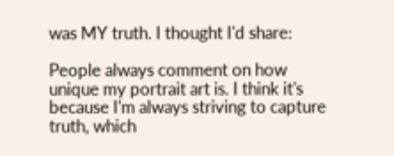was MY truth. I thought I'd share:

People always comment on how unique my portrait art is. I think it's because I'm always striving to capture truth, which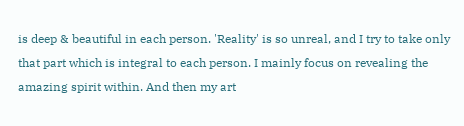is deep & beautiful in each person. 'Reality' is so unreal, and I try to take only that part which is integral to each person. I mainly focus on revealing the amazing spirit within. And then my art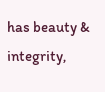has beauty & integrity,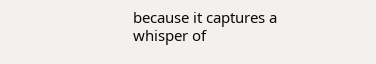because it captures a whisper of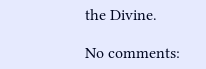the Divine.

No comments: